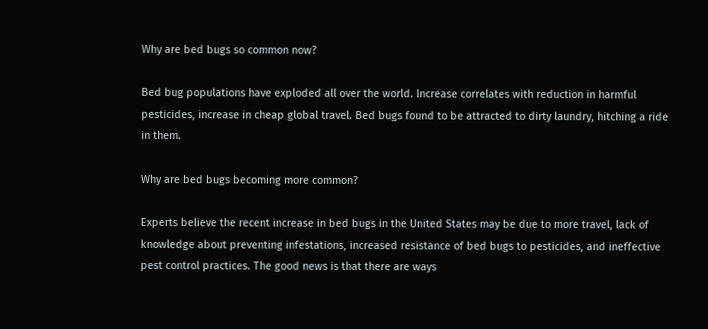Why are bed bugs so common now?

Bed bug populations have exploded all over the world. Increase correlates with reduction in harmful pesticides, increase in cheap global travel. Bed bugs found to be attracted to dirty laundry, hitching a ride in them.

Why are bed bugs becoming more common?

Experts believe the recent increase in bed bugs in the United States may be due to more travel, lack of knowledge about preventing infestations, increased resistance of bed bugs to pesticides, and ineffective pest control practices. The good news is that there are ways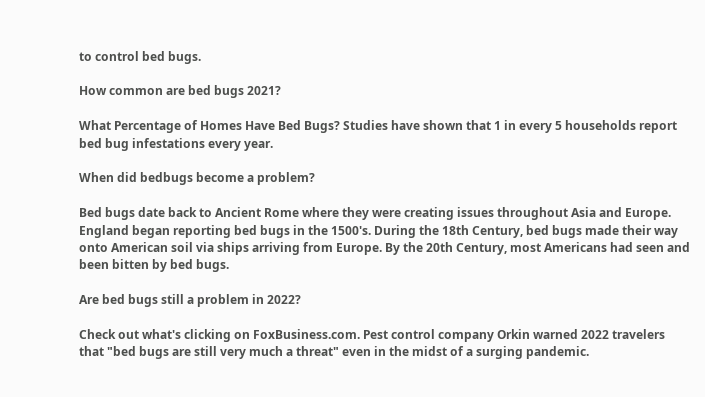to control bed bugs.

How common are bed bugs 2021?

What Percentage of Homes Have Bed Bugs? Studies have shown that 1 in every 5 households report bed bug infestations every year.

When did bedbugs become a problem?

Bed bugs date back to Ancient Rome where they were creating issues throughout Asia and Europe. England began reporting bed bugs in the 1500's. During the 18th Century, bed bugs made their way onto American soil via ships arriving from Europe. By the 20th Century, most Americans had seen and been bitten by bed bugs.

Are bed bugs still a problem in 2022?

Check out what's clicking on FoxBusiness.com. Pest control company Orkin warned 2022 travelers that "bed bugs are still very much a threat" even in the midst of a surging pandemic.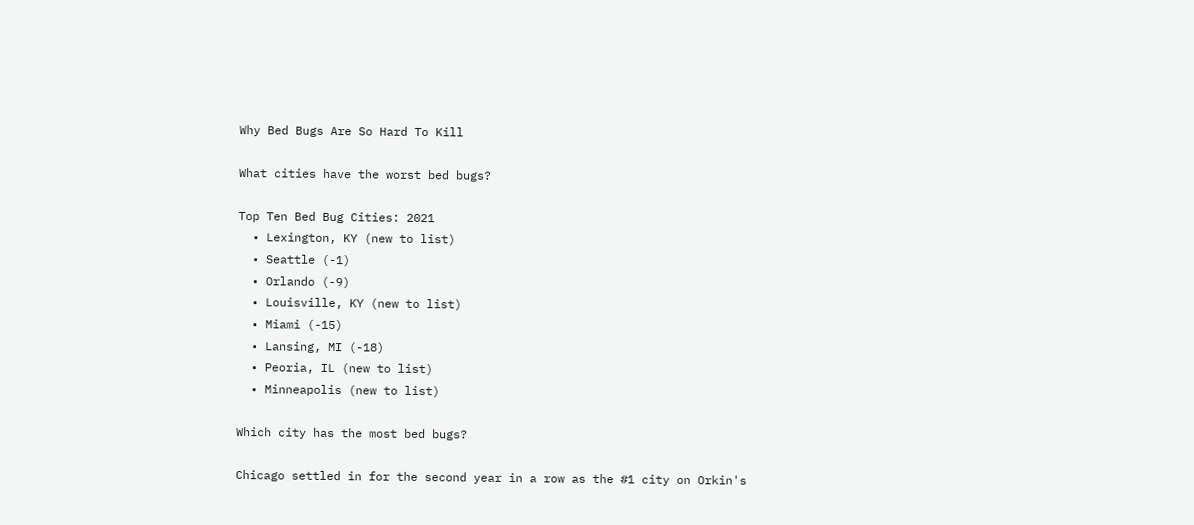Why Bed Bugs Are So Hard To Kill

What cities have the worst bed bugs?

Top Ten Bed Bug Cities: 2021
  • Lexington, KY (new to list)
  • Seattle (-1)
  • Orlando (-9)
  • Louisville, KY (new to list)
  • Miami (-15)
  • Lansing, MI (-18)
  • Peoria, IL (new to list)
  • Minneapolis (new to list)

Which city has the most bed bugs?

Chicago settled in for the second year in a row as the #1 city on Orkin's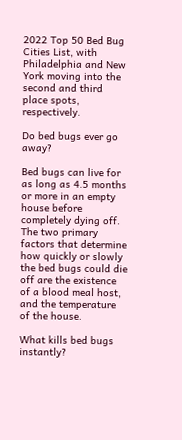2022 Top 50 Bed Bug Cities List, with Philadelphia and New York moving into the second and third place spots, respectively.

Do bed bugs ever go away?

Bed bugs can live for as long as 4.5 months or more in an empty house before completely dying off. The two primary factors that determine how quickly or slowly the bed bugs could die off are the existence of a blood meal host, and the temperature of the house.

What kills bed bugs instantly?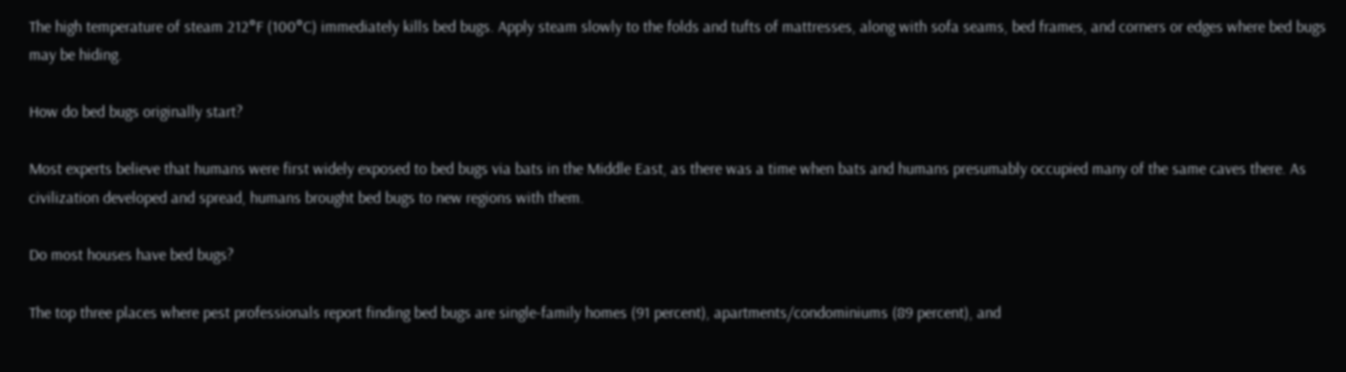The high temperature of steam 212°F (100°C) immediately kills bed bugs. Apply steam slowly to the folds and tufts of mattresses, along with sofa seams, bed frames, and corners or edges where bed bugs may be hiding.

How do bed bugs originally start?

Most experts believe that humans were first widely exposed to bed bugs via bats in the Middle East, as there was a time when bats and humans presumably occupied many of the same caves there. As civilization developed and spread, humans brought bed bugs to new regions with them.

Do most houses have bed bugs?

The top three places where pest professionals report finding bed bugs are single-family homes (91 percent), apartments/condominiums (89 percent), and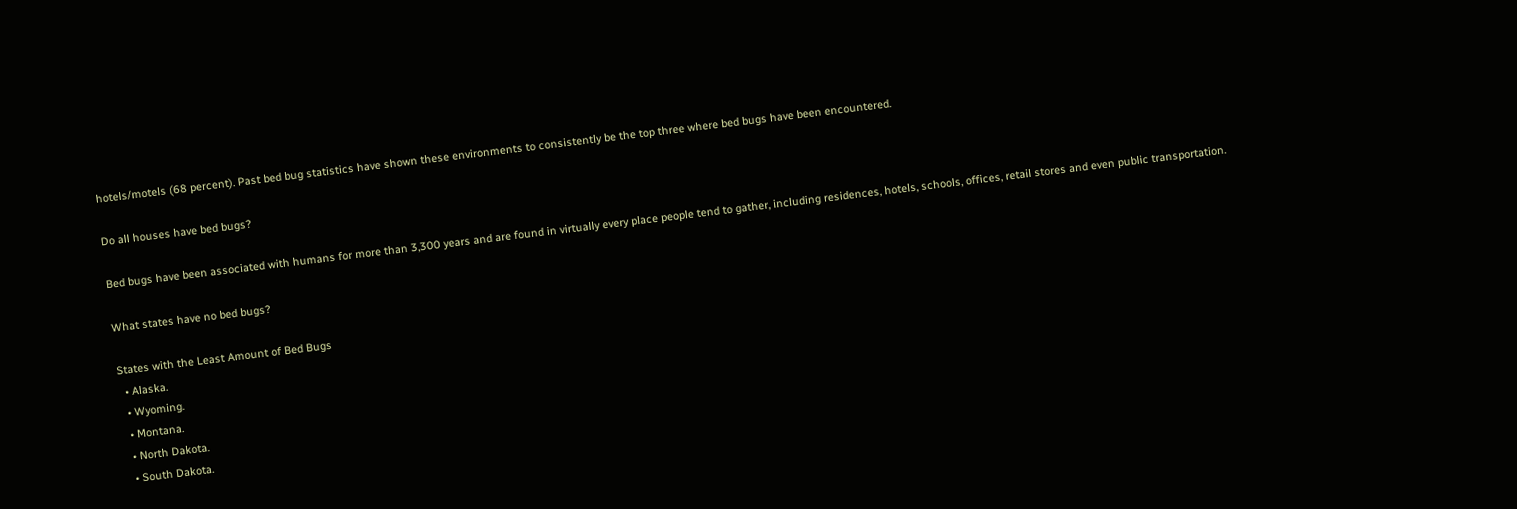hotels/motels (68 percent). Past bed bug statistics have shown these environments to consistently be the top three where bed bugs have been encountered.

Do all houses have bed bugs?

Bed bugs have been associated with humans for more than 3,300 years and are found in virtually every place people tend to gather, including residences, hotels, schools, offices, retail stores and even public transportation.

What states have no bed bugs?

States with the Least Amount of Bed Bugs
  • Alaska.
  • Wyoming.
  • Montana.
  • North Dakota.
  • South Dakota.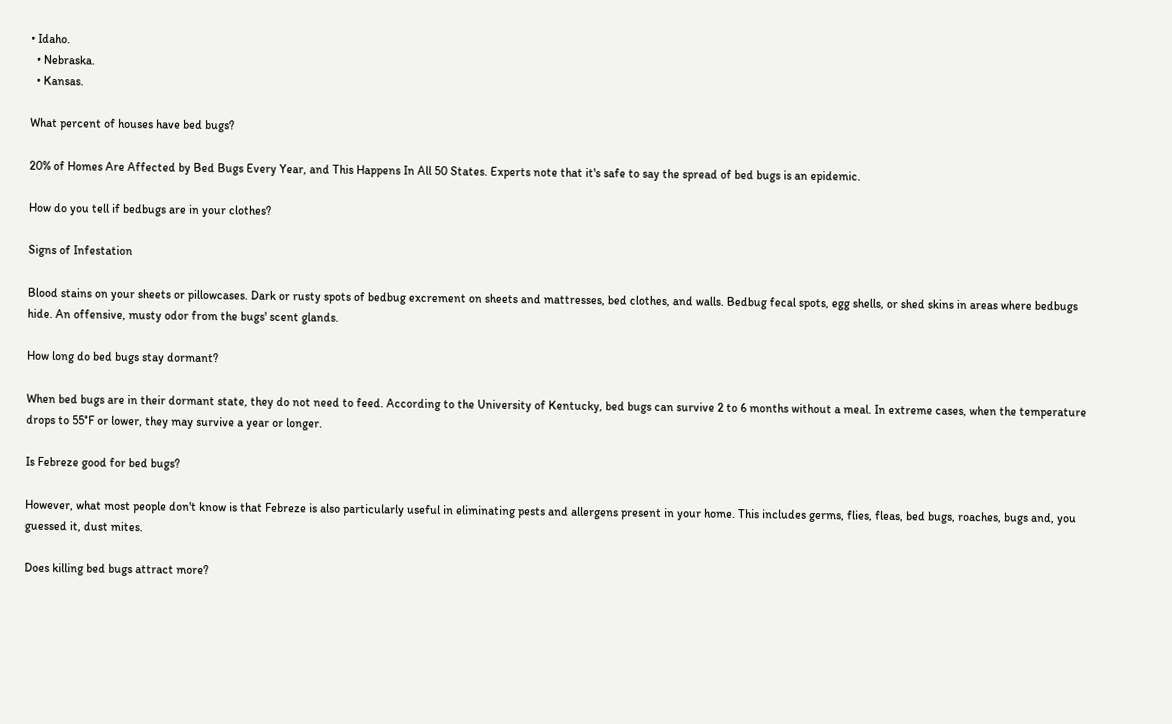• Idaho.
  • Nebraska.
  • Kansas.

What percent of houses have bed bugs?

20% of Homes Are Affected by Bed Bugs Every Year, and This Happens In All 50 States. Experts note that it's safe to say the spread of bed bugs is an epidemic.

How do you tell if bedbugs are in your clothes?

Signs of Infestation

Blood stains on your sheets or pillowcases. Dark or rusty spots of bedbug excrement on sheets and mattresses, bed clothes, and walls. Bedbug fecal spots, egg shells, or shed skins in areas where bedbugs hide. An offensive, musty odor from the bugs' scent glands.

How long do bed bugs stay dormant?

When bed bugs are in their dormant state, they do not need to feed. According to the University of Kentucky, bed bugs can survive 2 to 6 months without a meal. In extreme cases, when the temperature drops to 55°F or lower, they may survive a year or longer.

Is Febreze good for bed bugs?

However, what most people don't know is that Febreze is also particularly useful in eliminating pests and allergens present in your home. This includes germs, flies, fleas, bed bugs, roaches, bugs and, you guessed it, dust mites.

Does killing bed bugs attract more?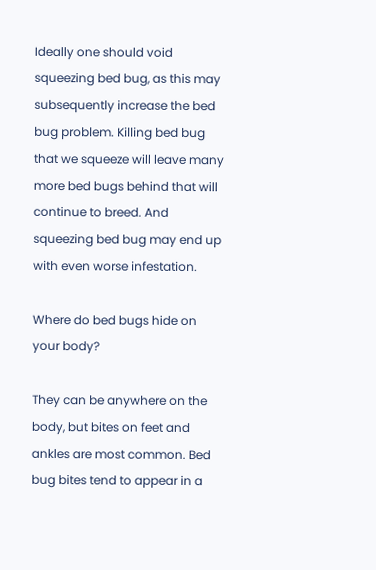Ideally one should void squeezing bed bug, as this may subsequently increase the bed bug problem. Killing bed bug that we squeeze will leave many more bed bugs behind that will continue to breed. And squeezing bed bug may end up with even worse infestation.

Where do bed bugs hide on your body?

They can be anywhere on the body, but bites on feet and ankles are most common. Bed bug bites tend to appear in a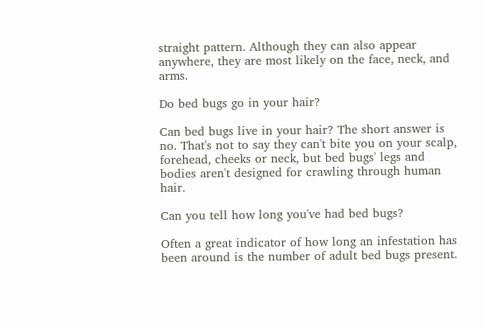straight pattern. Although they can also appear anywhere, they are most likely on the face, neck, and arms.

Do bed bugs go in your hair?

Can bed bugs live in your hair? The short answer is no. That's not to say they can't bite you on your scalp, forehead, cheeks or neck, but bed bugs' legs and bodies aren't designed for crawling through human hair.

Can you tell how long you've had bed bugs?

Often a great indicator of how long an infestation has been around is the number of adult bed bugs present.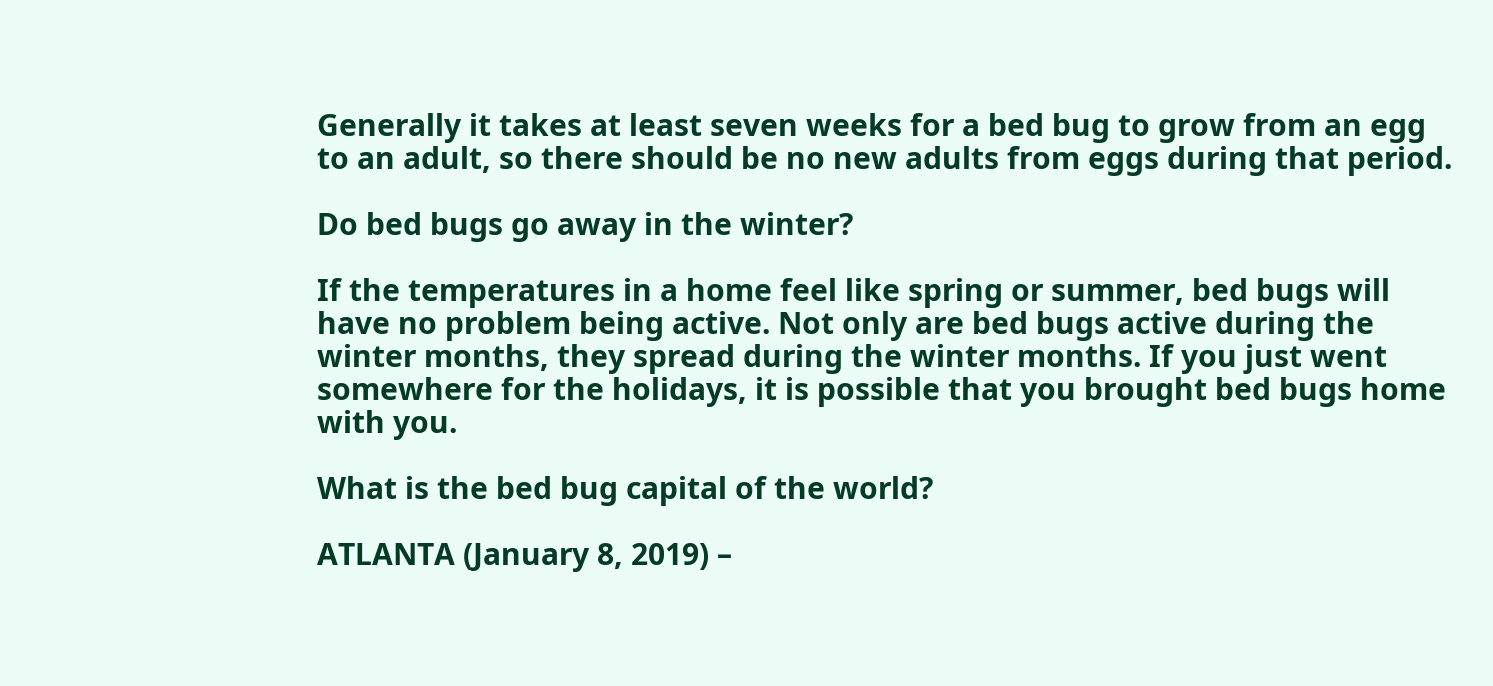Generally it takes at least seven weeks for a bed bug to grow from an egg to an adult, so there should be no new adults from eggs during that period.

Do bed bugs go away in the winter?

If the temperatures in a home feel like spring or summer, bed bugs will have no problem being active. Not only are bed bugs active during the winter months, they spread during the winter months. If you just went somewhere for the holidays, it is possible that you brought bed bugs home with you.

What is the bed bug capital of the world?

ATLANTA (January 8, 2019) –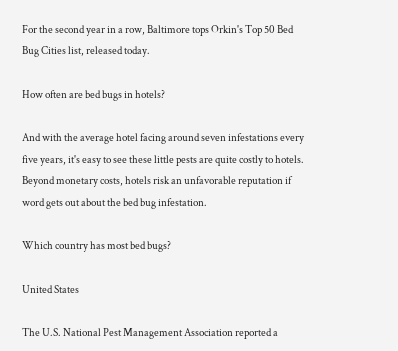For the second year in a row, Baltimore tops Orkin's Top 50 Bed Bug Cities list, released today.

How often are bed bugs in hotels?

And with the average hotel facing around seven infestations every five years, it's easy to see these little pests are quite costly to hotels. Beyond monetary costs, hotels risk an unfavorable reputation if word gets out about the bed bug infestation.

Which country has most bed bugs?

United States

The U.S. National Pest Management Association reported a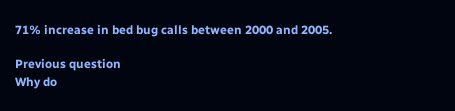71% increase in bed bug calls between 2000 and 2005.

Previous question
Why do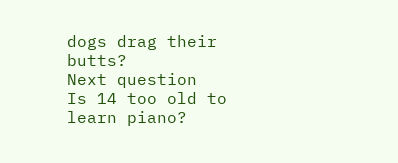dogs drag their butts?
Next question
Is 14 too old to learn piano?